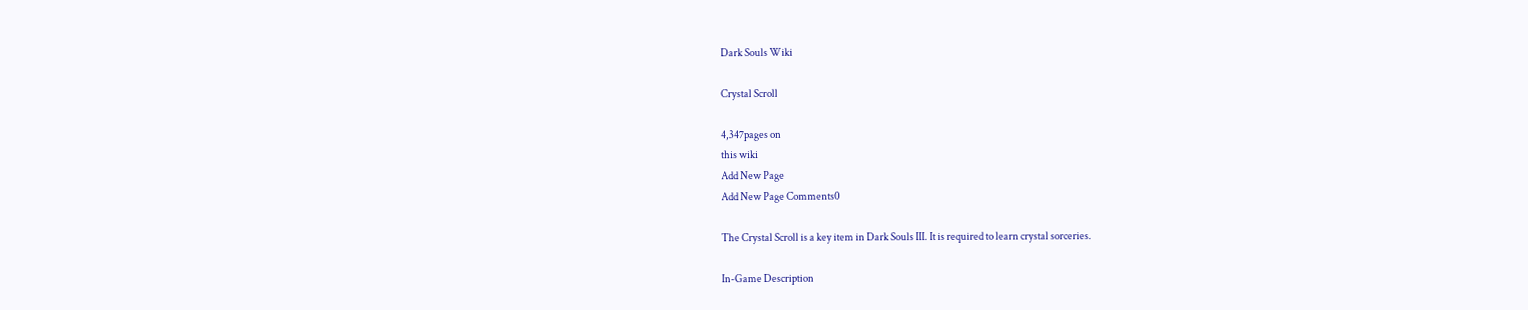Dark Souls Wiki

Crystal Scroll

4,347pages on
this wiki
Add New Page
Add New Page Comments0

The Crystal Scroll is a key item in Dark Souls III. It is required to learn crystal sorceries.

In-Game Description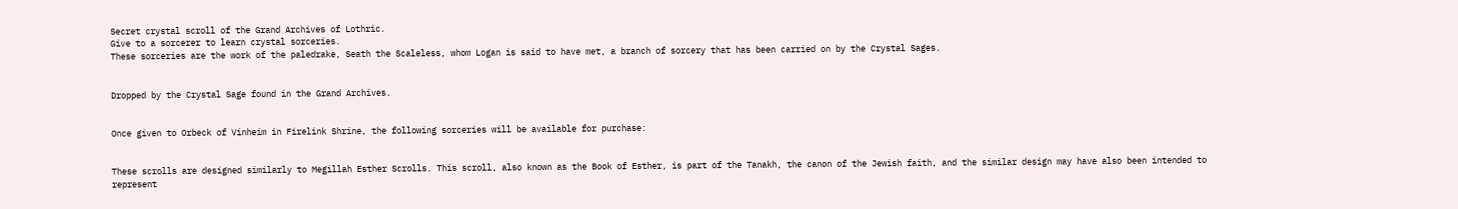Secret crystal scroll of the Grand Archives of Lothric.
Give to a sorcerer to learn crystal sorceries.
These sorceries are the work of the paledrake, Seath the Scaleless, whom Logan is said to have met, a branch of sorcery that has been carried on by the Crystal Sages.


Dropped by the Crystal Sage found in the Grand Archives.


Once given to Orbeck of Vinheim in Firelink Shrine, the following sorceries will be available for purchase:


These scrolls are designed similarly to Megillah Esther Scrolls. This scroll, also known as the Book of Esther, is part of the Tanakh, the canon of the Jewish faith, and the similar design may have also been intended to represent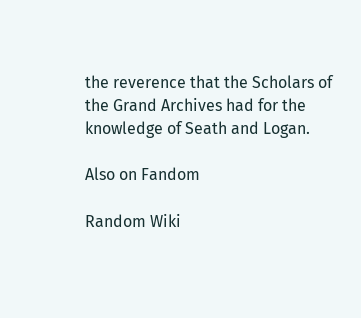the reverence that the Scholars of the Grand Archives had for the knowledge of Seath and Logan.

Also on Fandom

Random Wiki